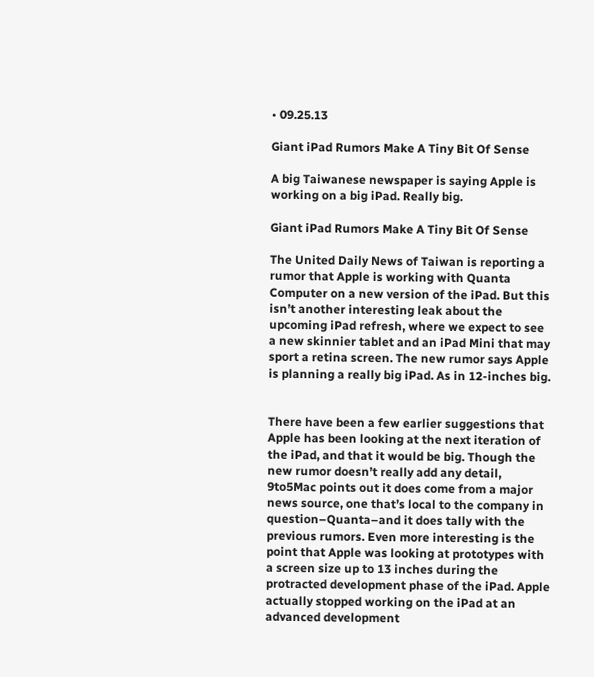• 09.25.13

Giant iPad Rumors Make A Tiny Bit Of Sense

A big Taiwanese newspaper is saying Apple is working on a big iPad. Really big.

Giant iPad Rumors Make A Tiny Bit Of Sense

The United Daily News of Taiwan is reporting a rumor that Apple is working with Quanta Computer on a new version of the iPad. But this isn’t another interesting leak about the upcoming iPad refresh, where we expect to see a new skinnier tablet and an iPad Mini that may sport a retina screen. The new rumor says Apple is planning a really big iPad. As in 12-inches big.


There have been a few earlier suggestions that Apple has been looking at the next iteration of the iPad, and that it would be big. Though the new rumor doesn’t really add any detail, 9to5Mac points out it does come from a major news source, one that’s local to the company in question–Quanta–and it does tally with the previous rumors. Even more interesting is the point that Apple was looking at prototypes with a screen size up to 13 inches during the protracted development phase of the iPad. Apple actually stopped working on the iPad at an advanced development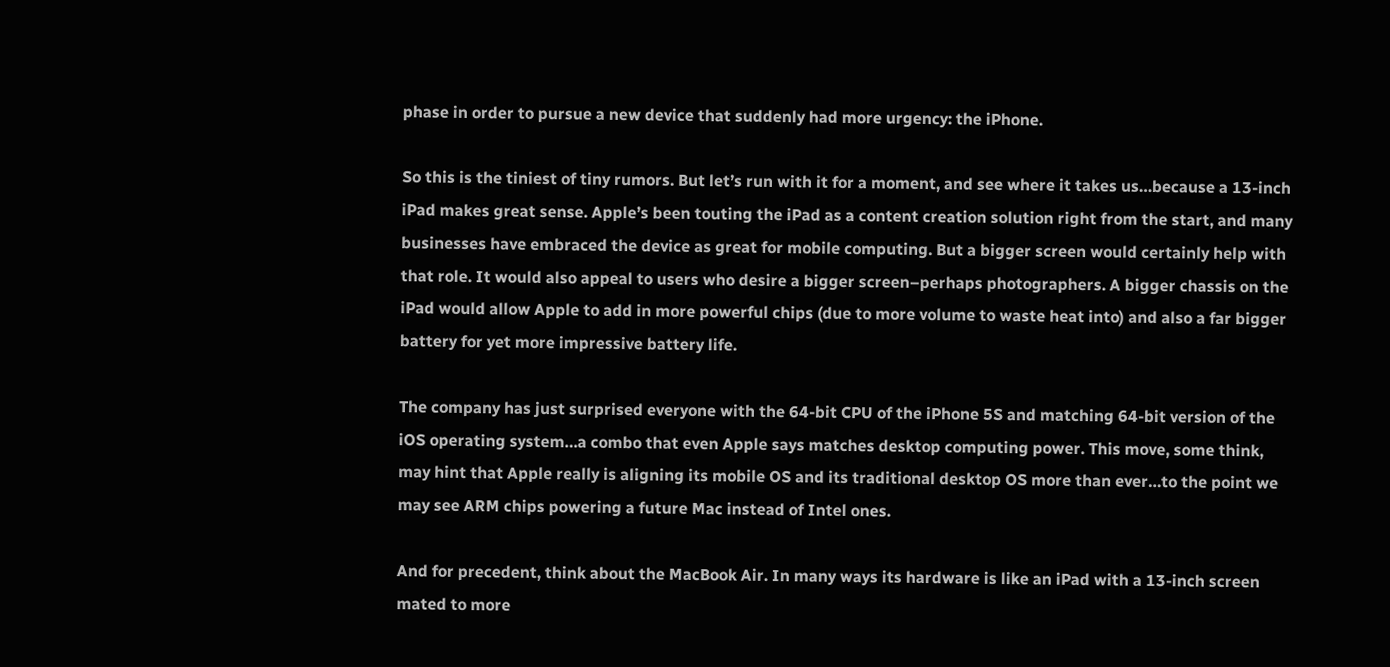phase in order to pursue a new device that suddenly had more urgency: the iPhone.

So this is the tiniest of tiny rumors. But let’s run with it for a moment, and see where it takes us…because a 13-inch iPad makes great sense. Apple’s been touting the iPad as a content creation solution right from the start, and many businesses have embraced the device as great for mobile computing. But a bigger screen would certainly help with that role. It would also appeal to users who desire a bigger screen–perhaps photographers. A bigger chassis on the iPad would allow Apple to add in more powerful chips (due to more volume to waste heat into) and also a far bigger battery for yet more impressive battery life.

The company has just surprised everyone with the 64-bit CPU of the iPhone 5S and matching 64-bit version of the iOS operating system…a combo that even Apple says matches desktop computing power. This move, some think, may hint that Apple really is aligning its mobile OS and its traditional desktop OS more than ever…to the point we may see ARM chips powering a future Mac instead of Intel ones.

And for precedent, think about the MacBook Air. In many ways its hardware is like an iPad with a 13-inch screen mated to more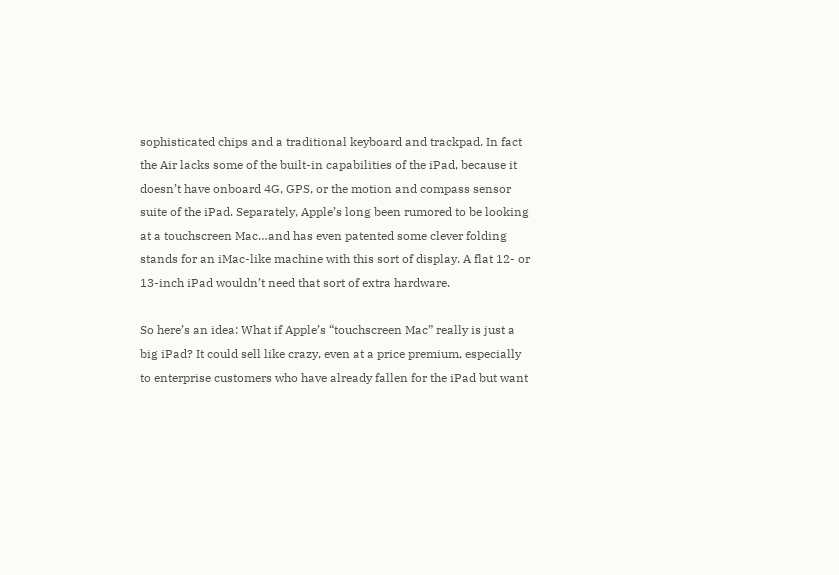sophisticated chips and a traditional keyboard and trackpad. In fact the Air lacks some of the built-in capabilities of the iPad, because it doesn’t have onboard 4G, GPS, or the motion and compass sensor suite of the iPad. Separately, Apple’s long been rumored to be looking at a touchscreen Mac…and has even patented some clever folding stands for an iMac-like machine with this sort of display. A flat 12- or 13-inch iPad wouldn’t need that sort of extra hardware.

So here’s an idea: What if Apple’s “touchscreen Mac” really is just a big iPad? It could sell like crazy, even at a price premium, especially to enterprise customers who have already fallen for the iPad but want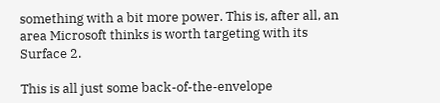something with a bit more power. This is, after all, an area Microsoft thinks is worth targeting with its Surface 2.

This is all just some back-of-the-envelope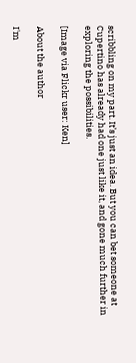scribbling on my part. It’s just an idea. But you can bet someone at Cupertino has already had one just like it, and gone much further in exploring the possibilities.

[Image via Flickr user: Ken]

About the author

I'm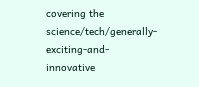covering the science/tech/generally-exciting-and-innovative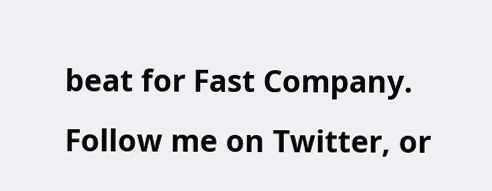beat for Fast Company. Follow me on Twitter, or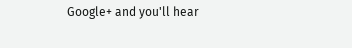Google+ and you'll hear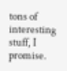tons of interesting stuff, I promise.